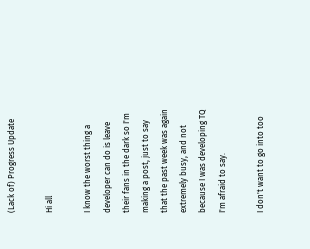(Lack of) Progress Update

Hi all

I know the worst thing a developer can do is leave their fans in the dark so I'm making a post, just to say that the past week was again extremely busy, and not because I was developing TQ I'm afraid to say.

I don't want to go into too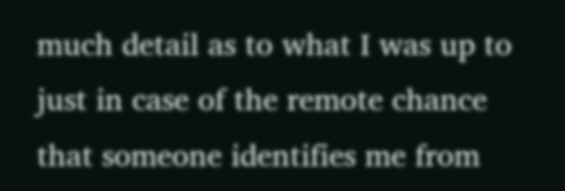much detail as to what I was up to just in case of the remote chance that someone identifies me from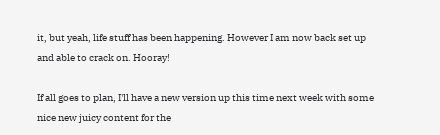it, but yeah, life stuff has been happening. However I am now back set up and able to crack on. Hooray!

If all goes to plan, I'll have a new version up this time next week with some nice new juicy content for the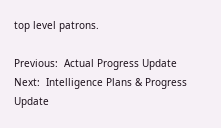top level patrons.

Previous:  Actual Progress Update
Next:  Intelligence Plans & Progress Update